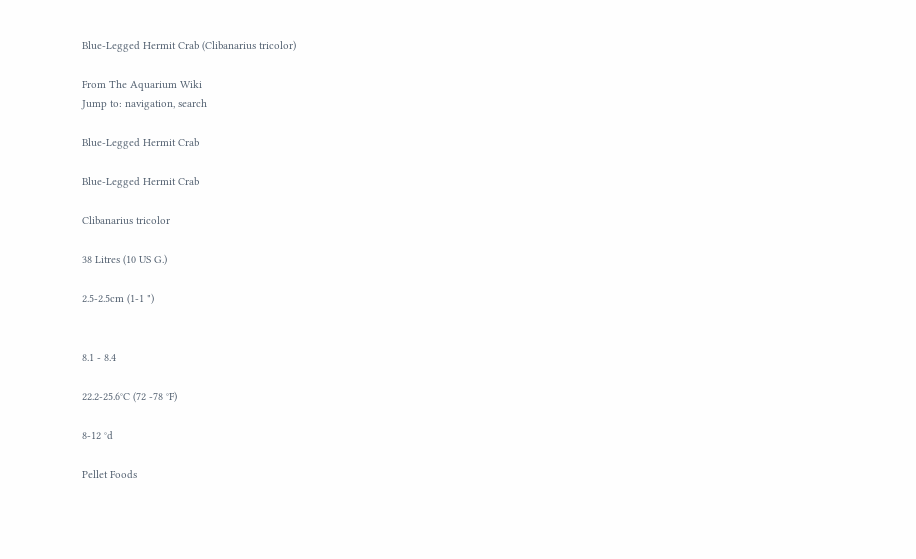Blue-Legged Hermit Crab (Clibanarius tricolor)

From The Aquarium Wiki
Jump to: navigation, search

Blue-Legged Hermit Crab

Blue-Legged Hermit Crab

Clibanarius tricolor

38 Litres (10 US G.)

2.5-2.5cm (1-1 ")


8.1 - 8.4

22.2-25.6°C (72 -78 °F)

8-12 °d

Pellet Foods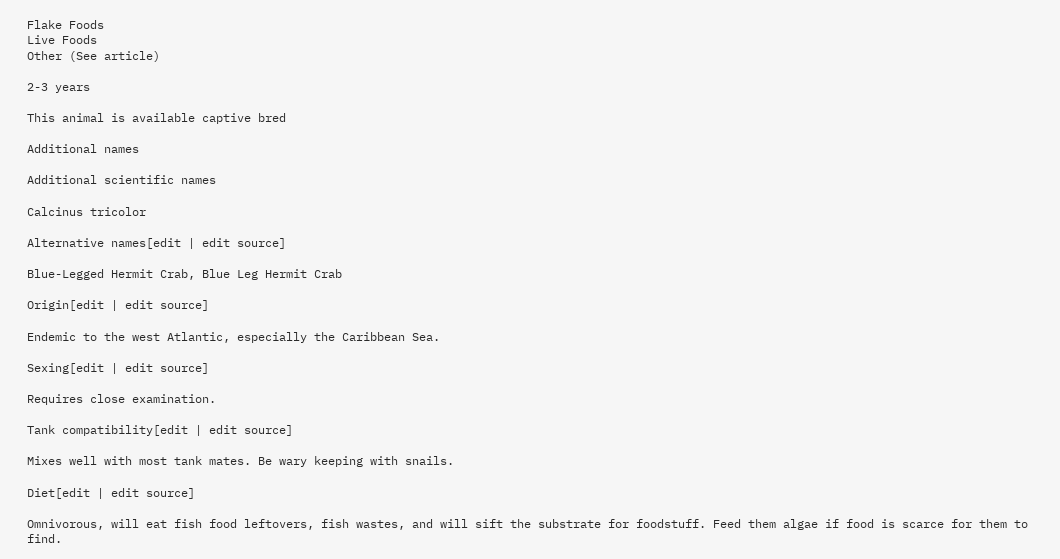Flake Foods
Live Foods
Other (See article)

2-3 years

This animal is available captive bred

Additional names

Additional scientific names

Calcinus tricolor

Alternative names[edit | edit source]

Blue-Legged Hermit Crab, Blue Leg Hermit Crab

Origin[edit | edit source]

Endemic to the west Atlantic, especially the Caribbean Sea.

Sexing[edit | edit source]

Requires close examination.

Tank compatibility[edit | edit source]

Mixes well with most tank mates. Be wary keeping with snails.

Diet[edit | edit source]

Omnivorous, will eat fish food leftovers, fish wastes, and will sift the substrate for foodstuff. Feed them algae if food is scarce for them to find.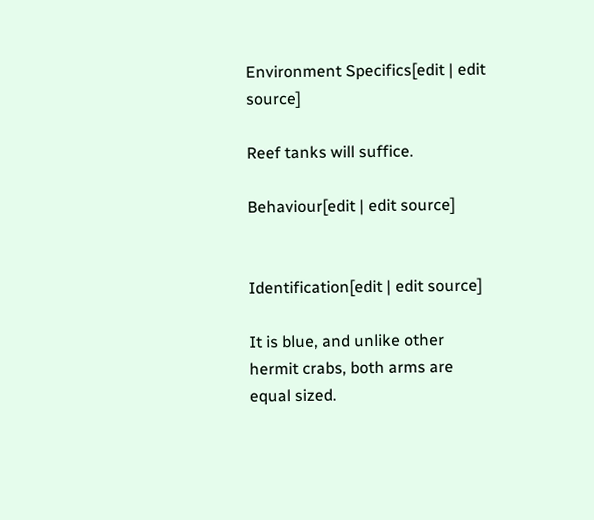Environment Specifics[edit | edit source]

Reef tanks will suffice.

Behaviour[edit | edit source]


Identification[edit | edit source]

It is blue, and unlike other hermit crabs, both arms are equal sized.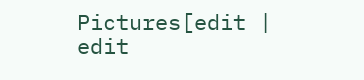Pictures[edit | edit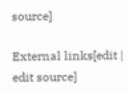source]

External links[edit | edit source]